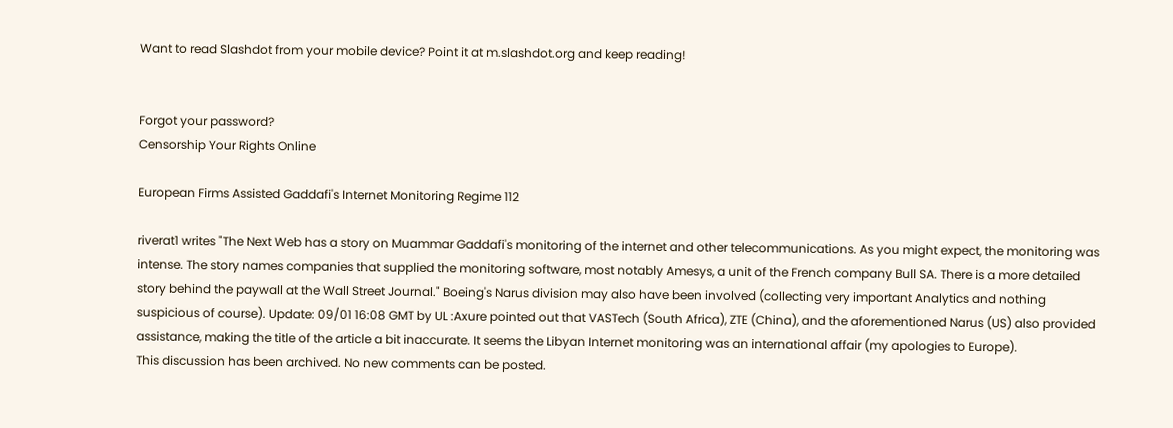Want to read Slashdot from your mobile device? Point it at m.slashdot.org and keep reading!


Forgot your password?
Censorship Your Rights Online

European Firms Assisted Gaddafi's Internet Monitoring Regime 112

riverat1 writes "The Next Web has a story on Muammar Gaddafi's monitoring of the internet and other telecommunications. As you might expect, the monitoring was intense. The story names companies that supplied the monitoring software, most notably Amesys, a unit of the French company Bull SA. There is a more detailed story behind the paywall at the Wall Street Journal." Boeing's Narus division may also have been involved (collecting very important Analytics and nothing suspicious of course). Update: 09/01 16:08 GMT by UL :Axure pointed out that VASTech (South Africa), ZTE (China), and the aforementioned Narus (US) also provided assistance, making the title of the article a bit inaccurate. It seems the Libyan Internet monitoring was an international affair (my apologies to Europe).
This discussion has been archived. No new comments can be posted.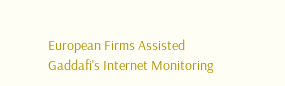European Firms Assisted Gaddafi's Internet Monitoring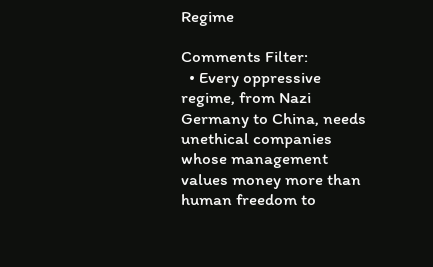Regime

Comments Filter:
  • Every oppressive regime, from Nazi Germany to China, needs unethical companies whose management values money more than human freedom to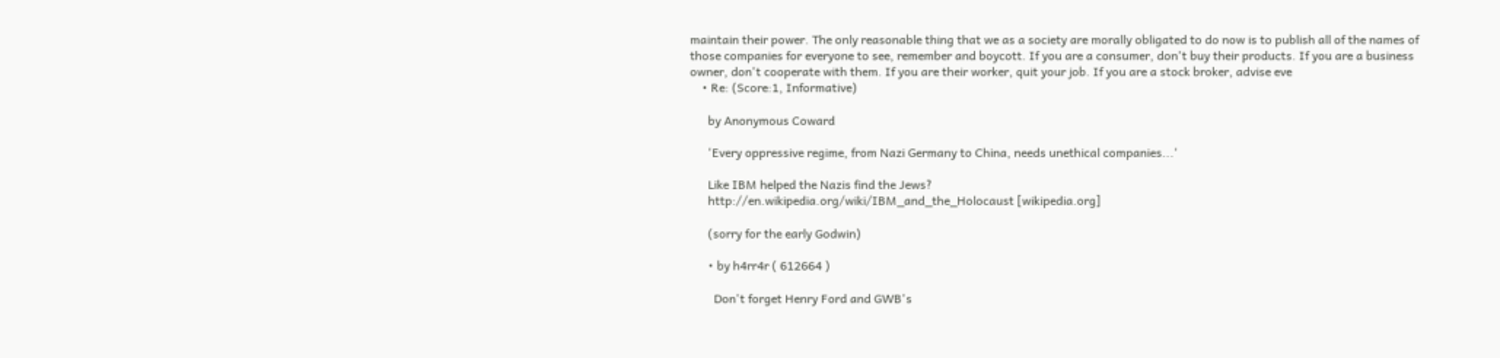maintain their power. The only reasonable thing that we as a society are morally obligated to do now is to publish all of the names of those companies for everyone to see, remember and boycott. If you are a consumer, don't buy their products. If you are a business owner, don't cooperate with them. If you are their worker, quit your job. If you are a stock broker, advise eve
    • Re: (Score:1, Informative)

      by Anonymous Coward

      'Every oppressive regime, from Nazi Germany to China, needs unethical companies...'

      Like IBM helped the Nazis find the Jews?
      http://en.wikipedia.org/wiki/IBM_and_the_Holocaust [wikipedia.org]

      (sorry for the early Godwin)

      • by h4rr4r ( 612664 )

        Don't forget Henry Ford and GWB's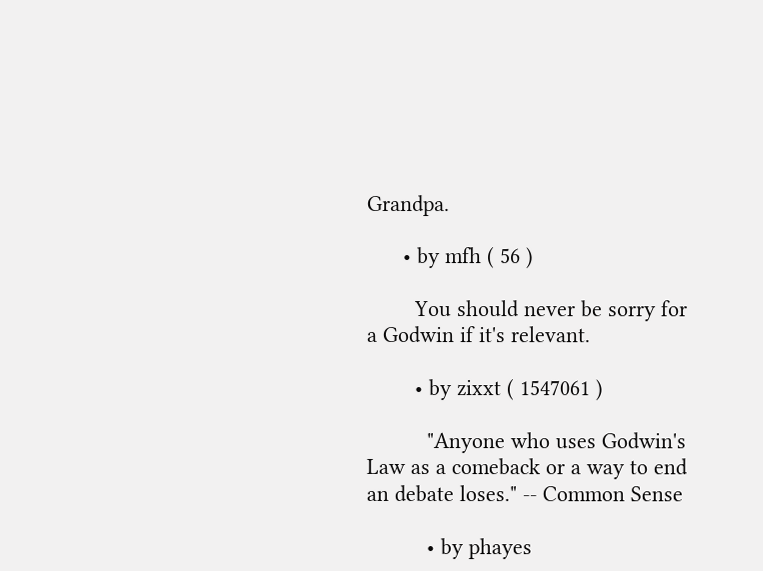Grandpa.

      • by mfh ( 56 )

        You should never be sorry for a Godwin if it's relevant.

        • by zixxt ( 1547061 )

          "Anyone who uses Godwin's Law as a comeback or a way to end an debate loses." -- Common Sense

          • by phayes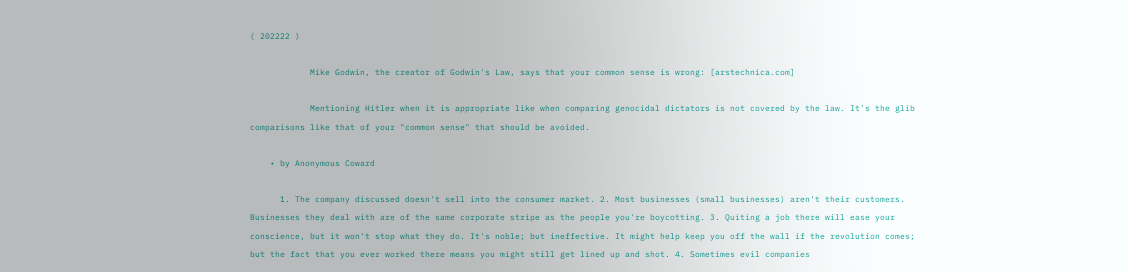( 202222 )

            Mike Godwin, the creator of Godwin's Law, says that your common sense is wrong: [arstechnica.com]

            Mentioning Hitler when it is appropriate like when comparing genocidal dictators is not covered by the law. It's the glib comparisons like that of your "common sense" that should be avoided.

    • by Anonymous Coward

      1. The company discussed doesn't sell into the consumer market. 2. Most businesses (small businesses) aren't their customers. Businesses they deal with are of the same corporate stripe as the people you're boycotting. 3. Quiting a job there will ease your conscience, but it won't stop what they do. It's noble; but ineffective. It might help keep you off the wall if the revolution comes; but the fact that you ever worked there means you might still get lined up and shot. 4. Sometimes evil companies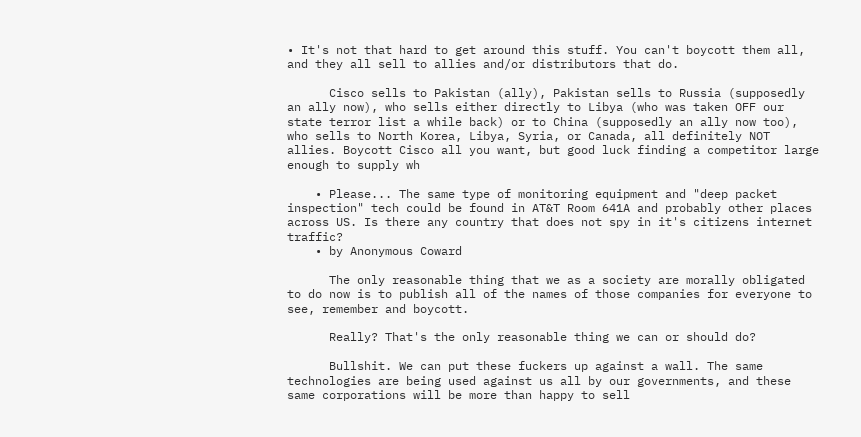• It's not that hard to get around this stuff. You can't boycott them all, and they all sell to allies and/or distributors that do.

      Cisco sells to Pakistan (ally), Pakistan sells to Russia (supposedly an ally now), who sells either directly to Libya (who was taken OFF our state terror list a while back) or to China (supposedly an ally now too), who sells to North Korea, Libya, Syria, or Canada, all definitely NOT allies. Boycott Cisco all you want, but good luck finding a competitor large enough to supply wh

    • Please... The same type of monitoring equipment and "deep packet inspection" tech could be found in AT&T Room 641A and probably other places across US. Is there any country that does not spy in it's citizens internet traffic?
    • by Anonymous Coward

      The only reasonable thing that we as a society are morally obligated to do now is to publish all of the names of those companies for everyone to see, remember and boycott.

      Really? That's the only reasonable thing we can or should do?

      Bullshit. We can put these fuckers up against a wall. The same technologies are being used against us all by our governments, and these same corporations will be more than happy to sell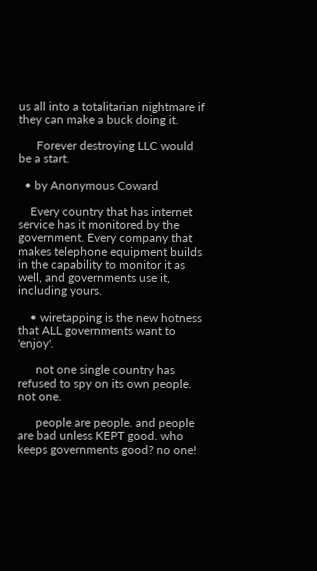us all into a totalitarian nightmare if they can make a buck doing it.

      Forever destroying LLC would be a start.

  • by Anonymous Coward

    Every country that has internet service has it monitored by the government. Every company that makes telephone equipment builds in the capability to monitor it as well, and governments use it, including yours.

    • wiretapping is the new hotness that ALL governments want to 'enjoy'.

      not one single country has refused to spy on its own people. not one.

      people are people. and people are bad unless KEPT good. who keeps governments good? no one!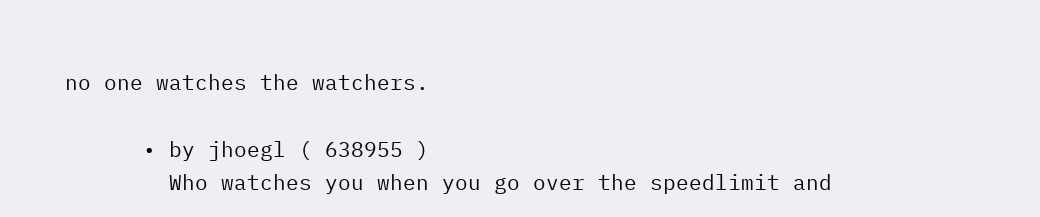no one watches the watchers.

      • by jhoegl ( 638955 )
        Who watches you when you go over the speedlimit and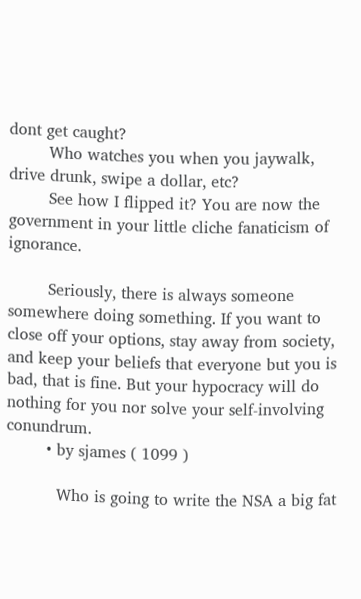dont get caught?
        Who watches you when you jaywalk, drive drunk, swipe a dollar, etc?
        See how I flipped it? You are now the government in your little cliche fanaticism of ignorance.

        Seriously, there is always someone somewhere doing something. If you want to close off your options, stay away from society, and keep your beliefs that everyone but you is bad, that is fine. But your hypocracy will do nothing for you nor solve your self-involving conundrum.
        • by sjames ( 1099 )

          Who is going to write the NSA a big fat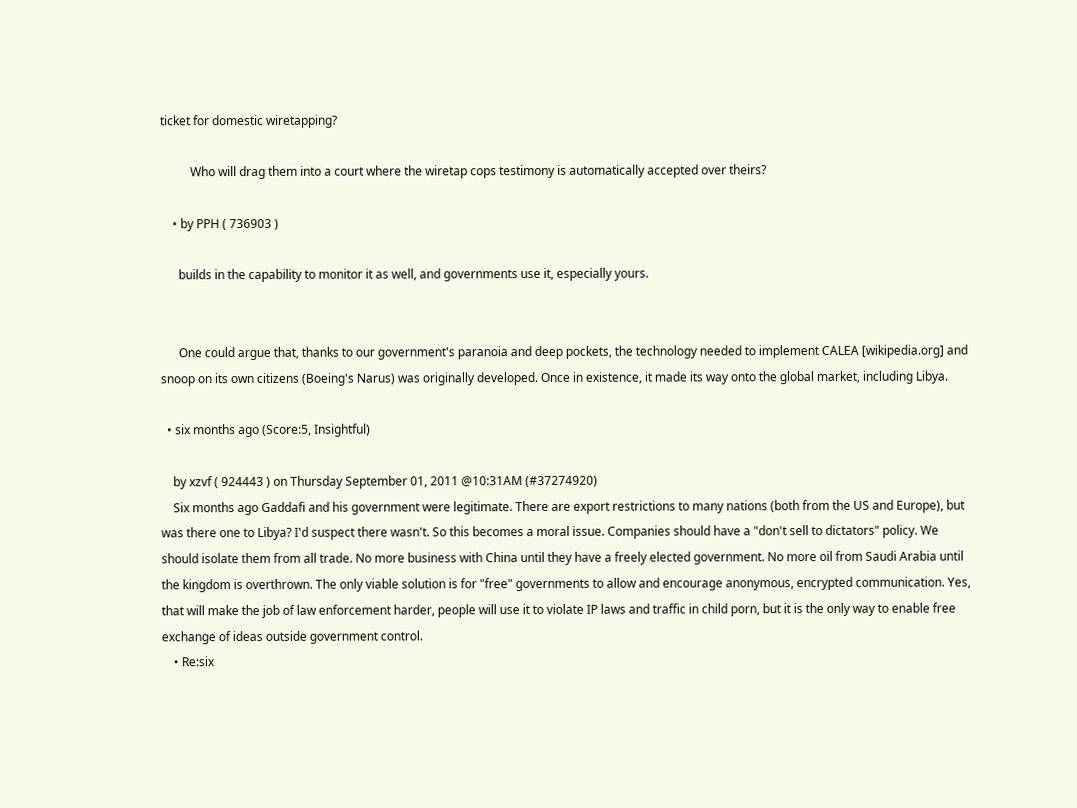ticket for domestic wiretapping?

          Who will drag them into a court where the wiretap cops testimony is automatically accepted over theirs?

    • by PPH ( 736903 )

      builds in the capability to monitor it as well, and governments use it, especially yours.


      One could argue that, thanks to our government's paranoia and deep pockets, the technology needed to implement CALEA [wikipedia.org] and snoop on its own citizens (Boeing's Narus) was originally developed. Once in existence, it made its way onto the global market, including Libya.

  • six months ago (Score:5, Insightful)

    by xzvf ( 924443 ) on Thursday September 01, 2011 @10:31AM (#37274920)
    Six months ago Gaddafi and his government were legitimate. There are export restrictions to many nations (both from the US and Europe), but was there one to Libya? I'd suspect there wasn't. So this becomes a moral issue. Companies should have a "don't sell to dictators" policy. We should isolate them from all trade. No more business with China until they have a freely elected government. No more oil from Saudi Arabia until the kingdom is overthrown. The only viable solution is for "free" governments to allow and encourage anonymous, encrypted communication. Yes, that will make the job of law enforcement harder, people will use it to violate IP laws and traffic in child porn, but it is the only way to enable free exchange of ideas outside government control.
    • Re:six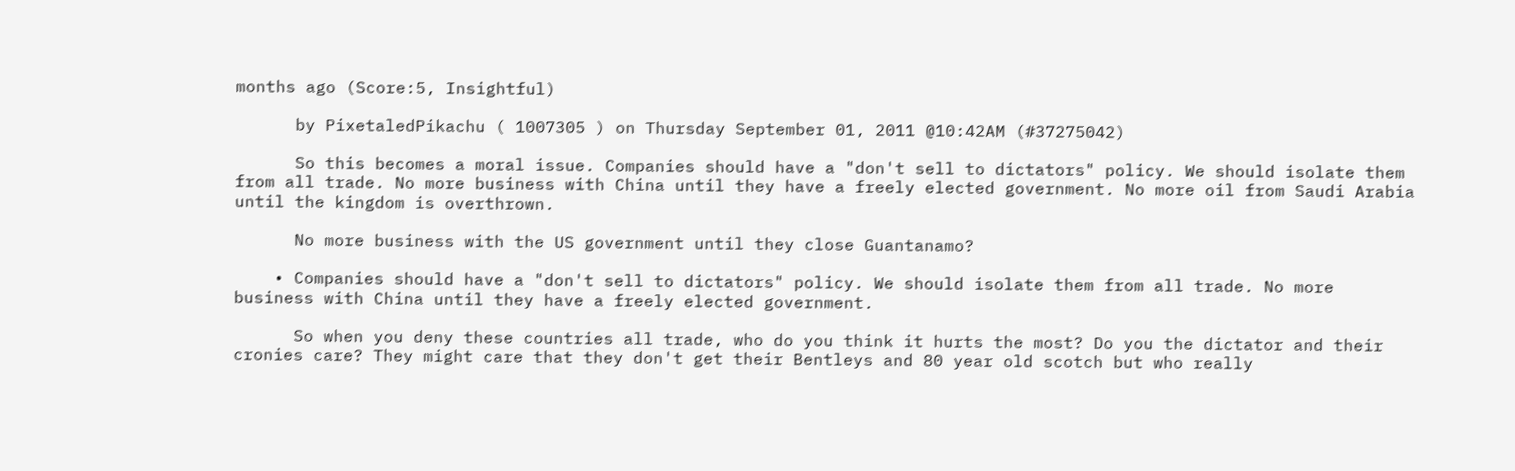months ago (Score:5, Insightful)

      by PixetaledPikachu ( 1007305 ) on Thursday September 01, 2011 @10:42AM (#37275042)

      So this becomes a moral issue. Companies should have a "don't sell to dictators" policy. We should isolate them from all trade. No more business with China until they have a freely elected government. No more oil from Saudi Arabia until the kingdom is overthrown.

      No more business with the US government until they close Guantanamo?

    • Companies should have a "don't sell to dictators" policy. We should isolate them from all trade. No more business with China until they have a freely elected government.

      So when you deny these countries all trade, who do you think it hurts the most? Do you the dictator and their cronies care? They might care that they don't get their Bentleys and 80 year old scotch but who really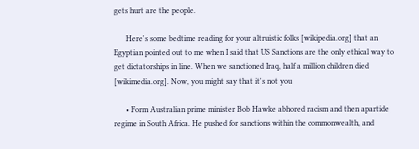gets hurt are the people.

      Here's some bedtime reading for your altruistic folks [wikipedia.org] that an Egyptian pointed out to me when I said that US Sanctions are the only ethical way to get dictatorships in line. When we sanctioned Iraq, half a million children died [wikimedia.org]. Now, you might say that it's not you

      • Form Australian prime minister Bob Hawke abhored racism and then apartide regime in South Africa. He pushed for sanctions within the commonwealth, and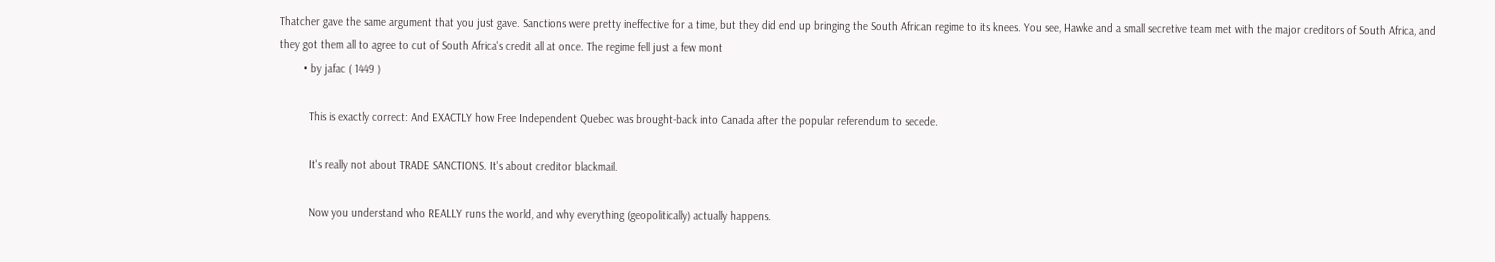Thatcher gave the same argument that you just gave. Sanctions were pretty ineffective for a time, but they did end up bringing the South African regime to its knees. You see, Hawke and a small secretive team met with the major creditors of South Africa, and they got them all to agree to cut of South Africa's credit all at once. The regime fell just a few mont
        • by jafac ( 1449 )

          This is exactly correct: And EXACTLY how Free Independent Quebec was brought-back into Canada after the popular referendum to secede.

          It's really not about TRADE SANCTIONS. It's about creditor blackmail.

          Now you understand who REALLY runs the world, and why everything (geopolitically) actually happens.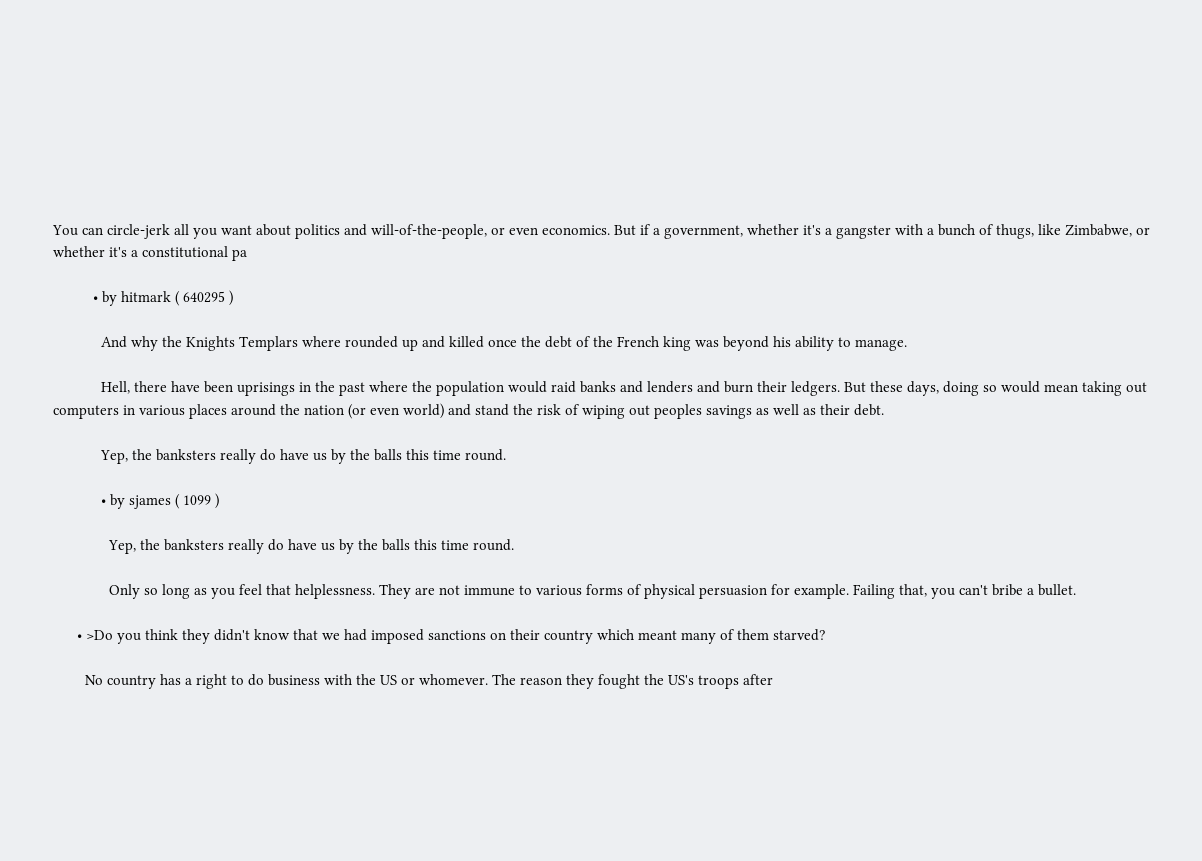You can circle-jerk all you want about politics and will-of-the-people, or even economics. But if a government, whether it's a gangster with a bunch of thugs, like Zimbabwe, or whether it's a constitutional pa

          • by hitmark ( 640295 )

            And why the Knights Templars where rounded up and killed once the debt of the French king was beyond his ability to manage.

            Hell, there have been uprisings in the past where the population would raid banks and lenders and burn their ledgers. But these days, doing so would mean taking out computers in various places around the nation (or even world) and stand the risk of wiping out peoples savings as well as their debt.

            Yep, the banksters really do have us by the balls this time round.

            • by sjames ( 1099 )

              Yep, the banksters really do have us by the balls this time round.

              Only so long as you feel that helplessness. They are not immune to various forms of physical persuasion for example. Failing that, you can't bribe a bullet.

      • >Do you think they didn't know that we had imposed sanctions on their country which meant many of them starved?

        No country has a right to do business with the US or whomever. The reason they fought the US's troops after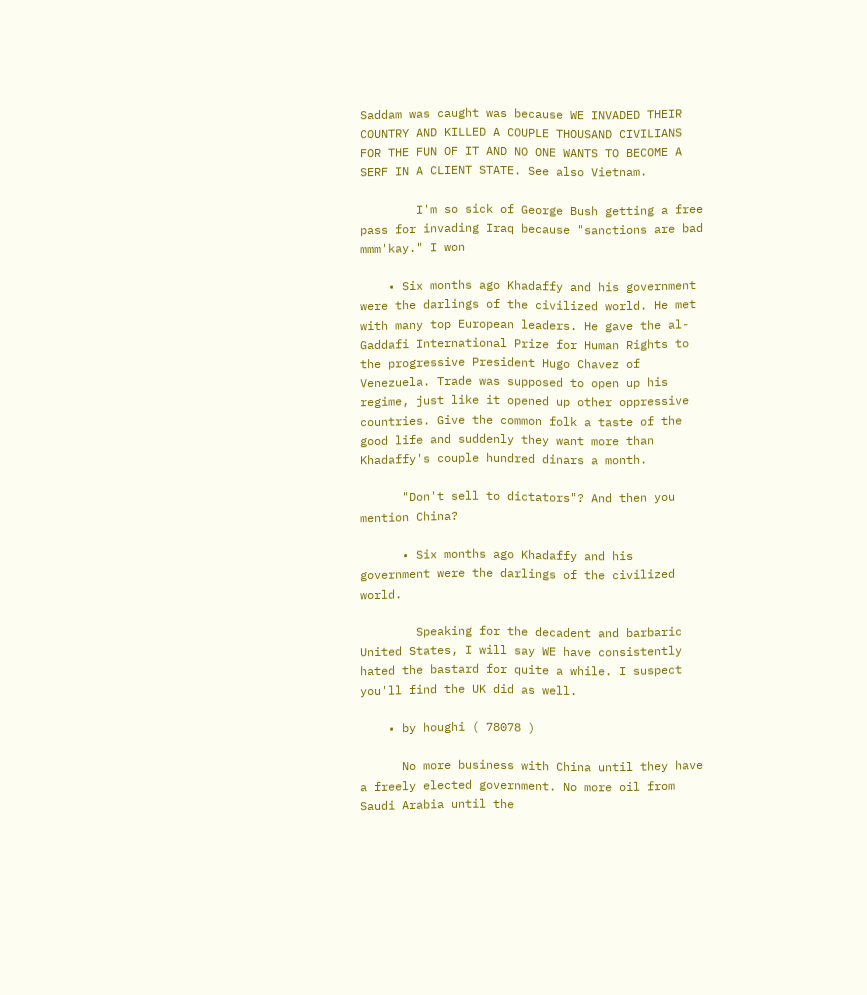Saddam was caught was because WE INVADED THEIR COUNTRY AND KILLED A COUPLE THOUSAND CIVILIANS FOR THE FUN OF IT AND NO ONE WANTS TO BECOME A SERF IN A CLIENT STATE. See also Vietnam.

        I'm so sick of George Bush getting a free pass for invading Iraq because "sanctions are bad mmm'kay." I won

    • Six months ago Khadaffy and his government were the darlings of the civilized world. He met with many top European leaders. He gave the al-Gaddafi International Prize for Human Rights to the progressive President Hugo Chavez of Venezuela. Trade was supposed to open up his regime, just like it opened up other oppressive countries. Give the common folk a taste of the good life and suddenly they want more than Khadaffy's couple hundred dinars a month.

      "Don't sell to dictators"? And then you mention China?

      • Six months ago Khadaffy and his government were the darlings of the civilized world.

        Speaking for the decadent and barbaric United States, I will say WE have consistently hated the bastard for quite a while. I suspect you'll find the UK did as well.

    • by houghi ( 78078 )

      No more business with China until they have a freely elected government. No more oil from Saudi Arabia until the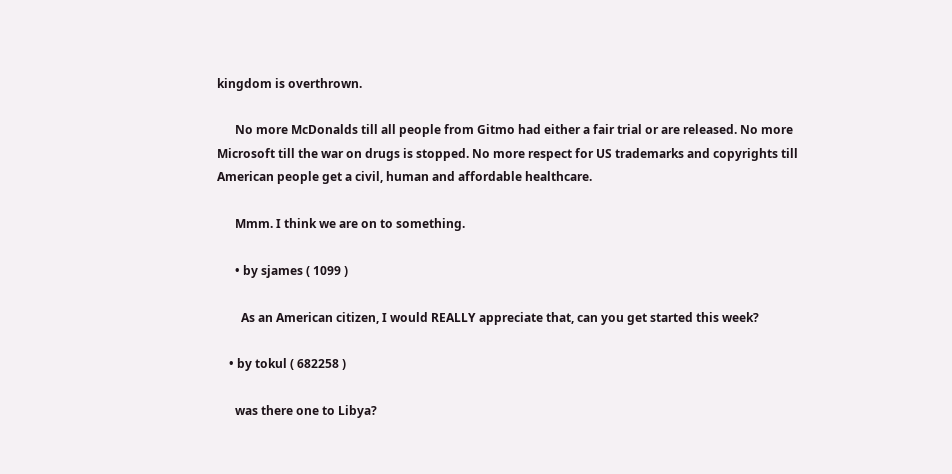kingdom is overthrown.

      No more McDonalds till all people from Gitmo had either a fair trial or are released. No more Microsoft till the war on drugs is stopped. No more respect for US trademarks and copyrights till American people get a civil, human and affordable healthcare.

      Mmm. I think we are on to something.

      • by sjames ( 1099 )

        As an American citizen, I would REALLY appreciate that, can you get started this week?

    • by tokul ( 682258 )

      was there one to Libya?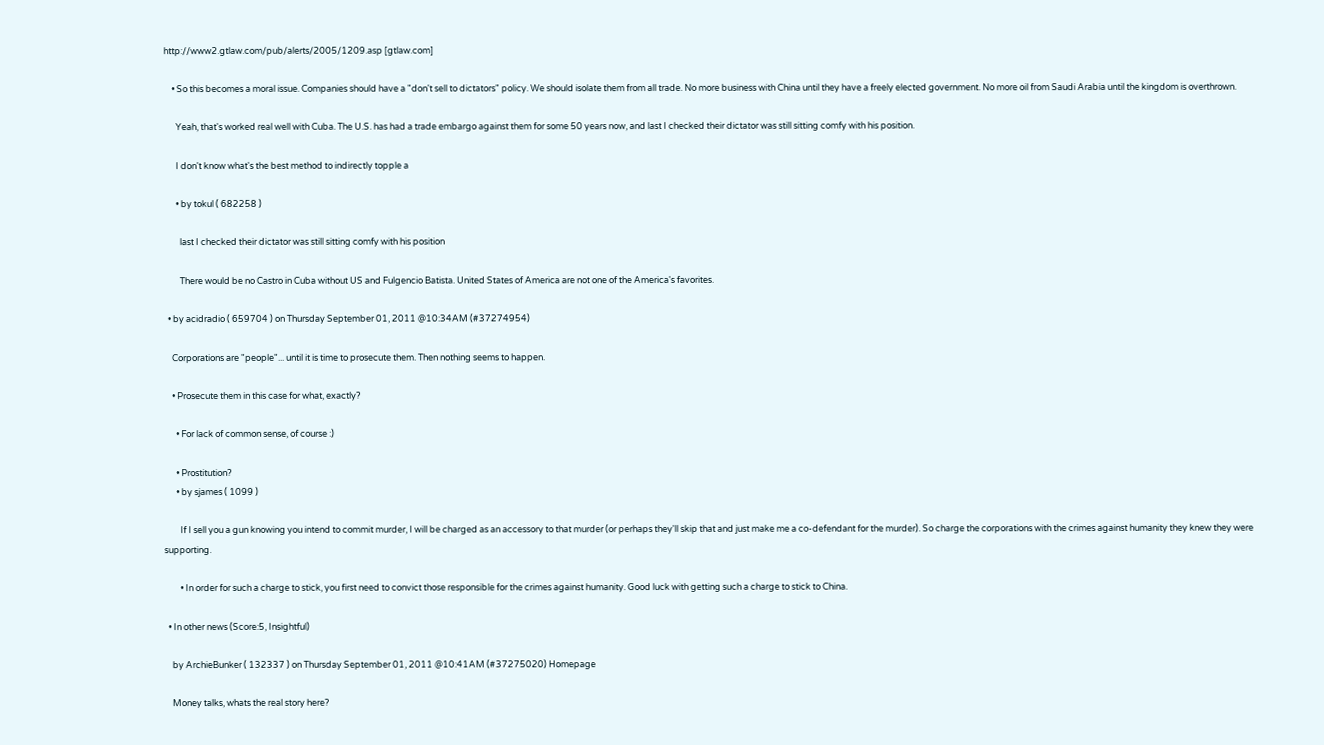http://www2.gtlaw.com/pub/alerts/2005/1209.asp [gtlaw.com]

    • So this becomes a moral issue. Companies should have a "don't sell to dictators" policy. We should isolate them from all trade. No more business with China until they have a freely elected government. No more oil from Saudi Arabia until the kingdom is overthrown.

      Yeah, that's worked real well with Cuba. The U.S. has had a trade embargo against them for some 50 years now, and last I checked their dictator was still sitting comfy with his position.

      I don't know what's the best method to indirectly topple a

      • by tokul ( 682258 )

        last I checked their dictator was still sitting comfy with his position

        There would be no Castro in Cuba without US and Fulgencio Batista. United States of America are not one of the America's favorites.

  • by acidradio ( 659704 ) on Thursday September 01, 2011 @10:34AM (#37274954)

    Corporations are "people"... until it is time to prosecute them. Then nothing seems to happen.

    • Prosecute them in this case for what, exactly?

      • For lack of common sense, of course :)

      • Prostitution?
      • by sjames ( 1099 )

        If I sell you a gun knowing you intend to commit murder, I will be charged as an accessory to that murder (or perhaps they'll skip that and just make me a co-defendant for the murder). So charge the corporations with the crimes against humanity they knew they were supporting.

        • In order for such a charge to stick, you first need to convict those responsible for the crimes against humanity. Good luck with getting such a charge to stick to China.

  • In other news (Score:5, Insightful)

    by ArchieBunker ( 132337 ) on Thursday September 01, 2011 @10:41AM (#37275020) Homepage

    Money talks, whats the real story here?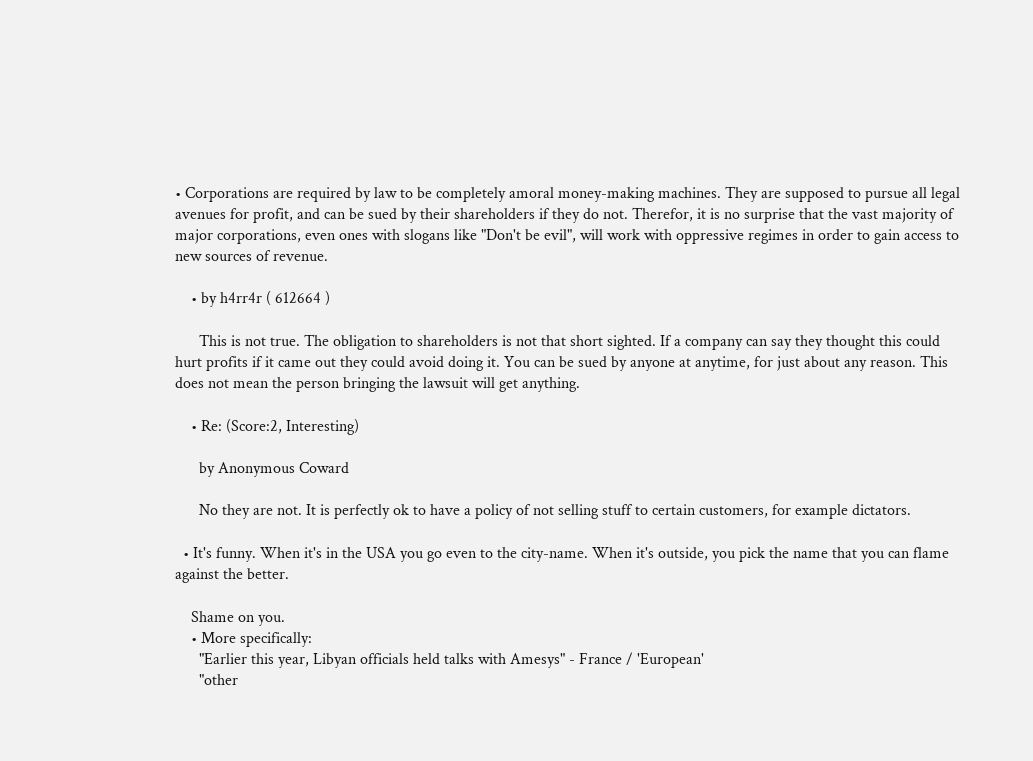• Corporations are required by law to be completely amoral money-making machines. They are supposed to pursue all legal avenues for profit, and can be sued by their shareholders if they do not. Therefor, it is no surprise that the vast majority of major corporations, even ones with slogans like "Don't be evil", will work with oppressive regimes in order to gain access to new sources of revenue.

    • by h4rr4r ( 612664 )

      This is not true. The obligation to shareholders is not that short sighted. If a company can say they thought this could hurt profits if it came out they could avoid doing it. You can be sued by anyone at anytime, for just about any reason. This does not mean the person bringing the lawsuit will get anything.

    • Re: (Score:2, Interesting)

      by Anonymous Coward

      No they are not. It is perfectly ok to have a policy of not selling stuff to certain customers, for example dictators.

  • It's funny. When it's in the USA you go even to the city-name. When it's outside, you pick the name that you can flame against the better.

    Shame on you.
    • More specifically:
      "Earlier this year, Libyan officials held talks with Amesys" - France / 'European'
      "other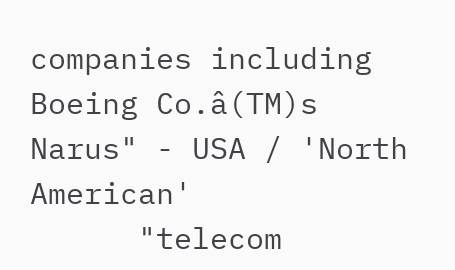companies including Boeing Co.â(TM)s Narus" - USA / 'North American'
      "telecom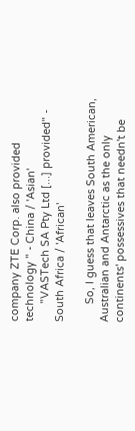company ZTE Corp. also provided technology " - China / 'Asian'
      "VASTech SA Pty Ltd [...] provided" - South Africa / 'African'

      So, I guess that leaves South American, Australian and Antarctic as the only continents' possessives that needn't be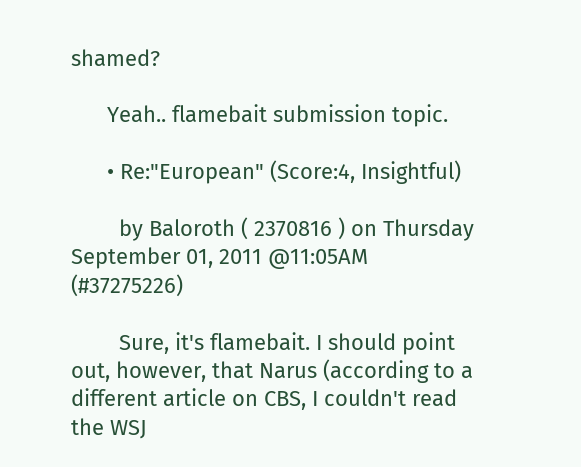shamed?

      Yeah.. flamebait submission topic.

      • Re:"European" (Score:4, Insightful)

        by Baloroth ( 2370816 ) on Thursday September 01, 2011 @11:05AM (#37275226)

        Sure, it's flamebait. I should point out, however, that Narus (according to a different article on CBS, I couldn't read the WSJ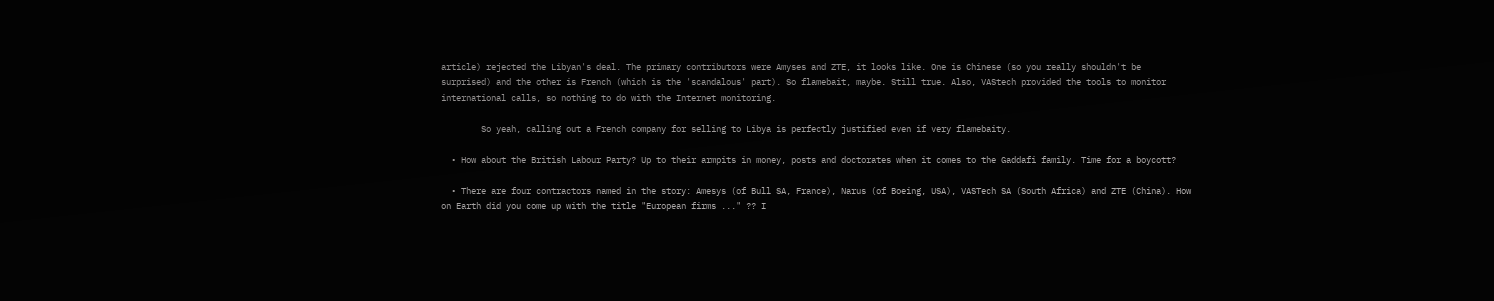article) rejected the Libyan's deal. The primary contributors were Amyses and ZTE, it looks like. One is Chinese (so you really shouldn't be surprised) and the other is French (which is the 'scandalous' part). So flamebait, maybe. Still true. Also, VAStech provided the tools to monitor international calls, so nothing to do with the Internet monitoring.

        So yeah, calling out a French company for selling to Libya is perfectly justified even if very flamebaity.

  • How about the British Labour Party? Up to their armpits in money, posts and doctorates when it comes to the Gaddafi family. Time for a boycott?

  • There are four contractors named in the story: Amesys (of Bull SA, France), Narus (of Boeing, USA), VASTech SA (South Africa) and ZTE (China). How on Earth did you come up with the title "European firms ..." ?? I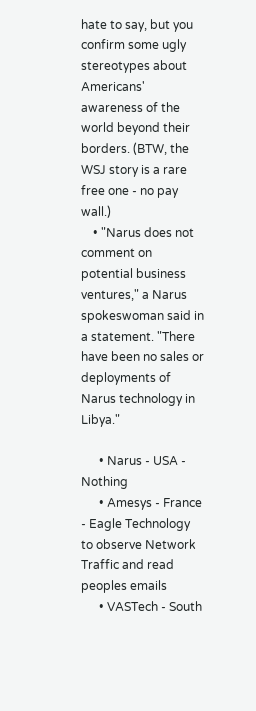hate to say, but you confirm some ugly stereotypes about Americans' awareness of the world beyond their borders. (BTW, the WSJ story is a rare free one - no pay wall.)
    • "Narus does not comment on potential business ventures," a Narus spokeswoman said in a statement. "There have been no sales or deployments of Narus technology in Libya."

      • Narus - USA - Nothing
      • Amesys - France - Eagle Technology to observe Network Traffic and read peoples emails
      • VASTech - South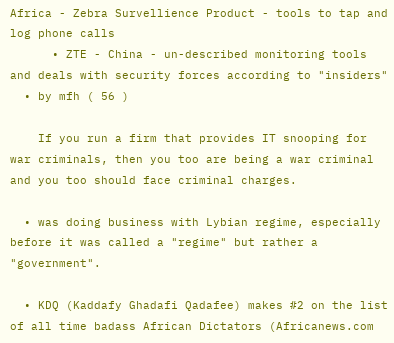Africa - Zebra Survellience Product - tools to tap and log phone calls
      • ZTE - China - un-described monitoring tools and deals with security forces according to "insiders"
  • by mfh ( 56 )

    If you run a firm that provides IT snooping for war criminals, then you too are being a war criminal and you too should face criminal charges.

  • was doing business with Lybian regime, especially before it was called a "regime" but rather a "government".

  • KDQ (Kaddafy Ghadafi Qadafee) makes #2 on the list of all time badass African Dictators (Africanews.com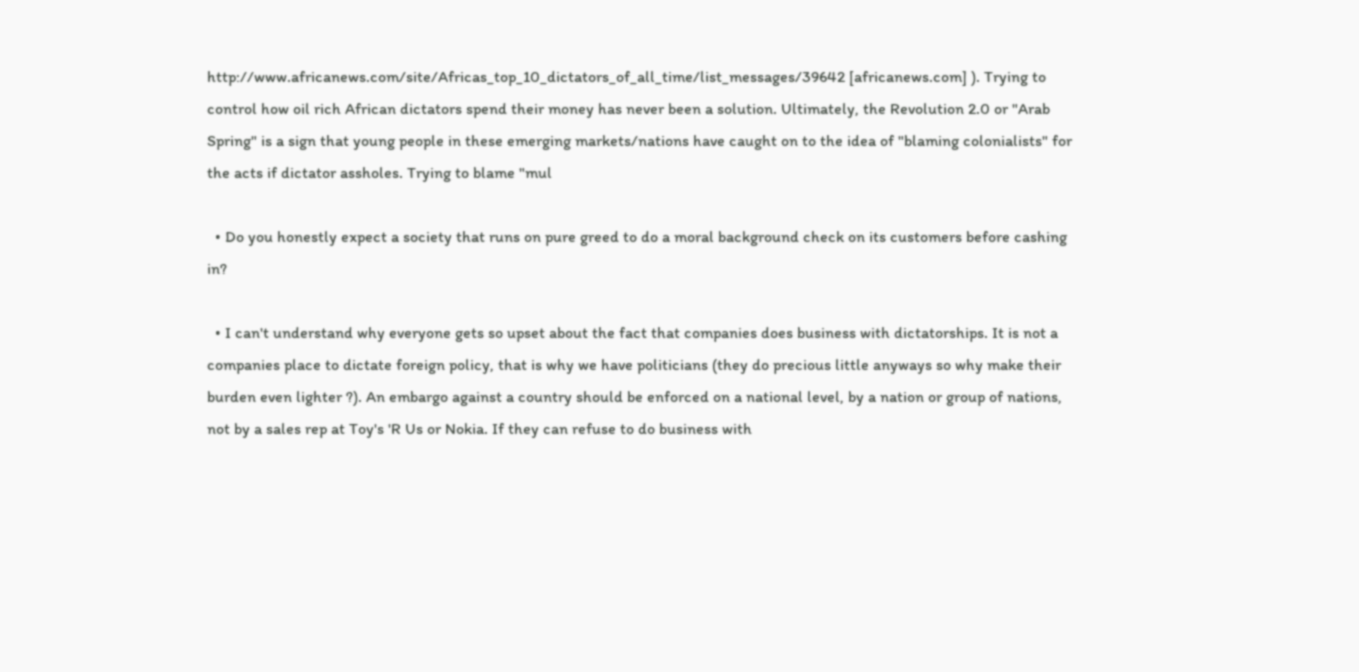http://www.africanews.com/site/Africas_top_10_dictators_of_all_time/list_messages/39642 [africanews.com] ). Trying to control how oil rich African dictators spend their money has never been a solution. Ultimately, the Revolution 2.0 or "Arab Spring" is a sign that young people in these emerging markets/nations have caught on to the idea of "blaming colonialists" for the acts if dictator assholes. Trying to blame "mul

  • Do you honestly expect a society that runs on pure greed to do a moral background check on its customers before cashing in?

  • I can't understand why everyone gets so upset about the fact that companies does business with dictatorships. It is not a companies place to dictate foreign policy, that is why we have politicians (they do precious little anyways so why make their burden even lighter ?). An embargo against a country should be enforced on a national level, by a nation or group of nations, not by a sales rep at Toy's 'R Us or Nokia. If they can refuse to do business with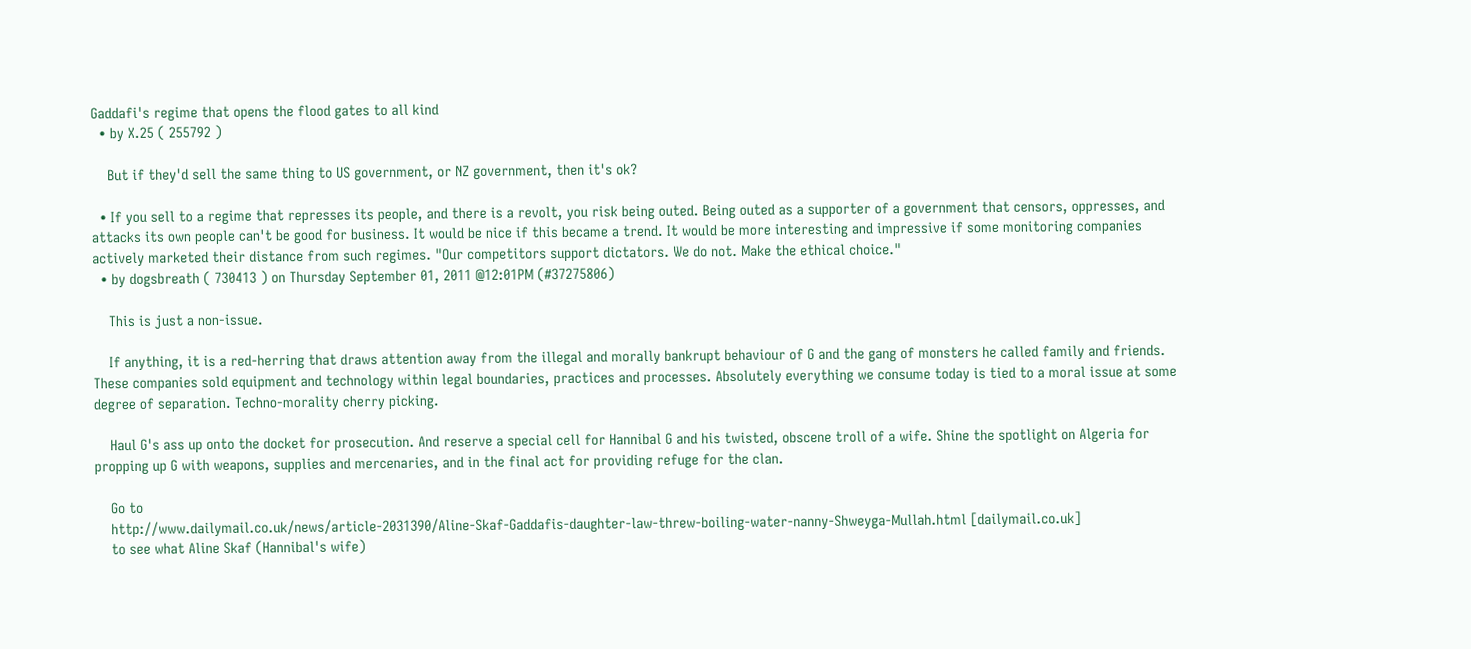Gaddafi's regime that opens the flood gates to all kind
  • by X.25 ( 255792 )

    But if they'd sell the same thing to US government, or NZ government, then it's ok?

  • If you sell to a regime that represses its people, and there is a revolt, you risk being outed. Being outed as a supporter of a government that censors, oppresses, and attacks its own people can't be good for business. It would be nice if this became a trend. It would be more interesting and impressive if some monitoring companies actively marketed their distance from such regimes. "Our competitors support dictators. We do not. Make the ethical choice."
  • by dogsbreath ( 730413 ) on Thursday September 01, 2011 @12:01PM (#37275806)

    This is just a non-issue.

    If anything, it is a red-herring that draws attention away from the illegal and morally bankrupt behaviour of G and the gang of monsters he called family and friends. These companies sold equipment and technology within legal boundaries, practices and processes. Absolutely everything we consume today is tied to a moral issue at some degree of separation. Techno-morality cherry picking.

    Haul G's ass up onto the docket for prosecution. And reserve a special cell for Hannibal G and his twisted, obscene troll of a wife. Shine the spotlight on Algeria for propping up G with weapons, supplies and mercenaries, and in the final act for providing refuge for the clan.

    Go to
    http://www.dailymail.co.uk/news/article-2031390/Aline-Skaf-Gaddafis-daughter-law-threw-boiling-water-nanny-Shweyga-Mullah.html [dailymail.co.uk]
    to see what Aline Skaf (Hannibal's wife)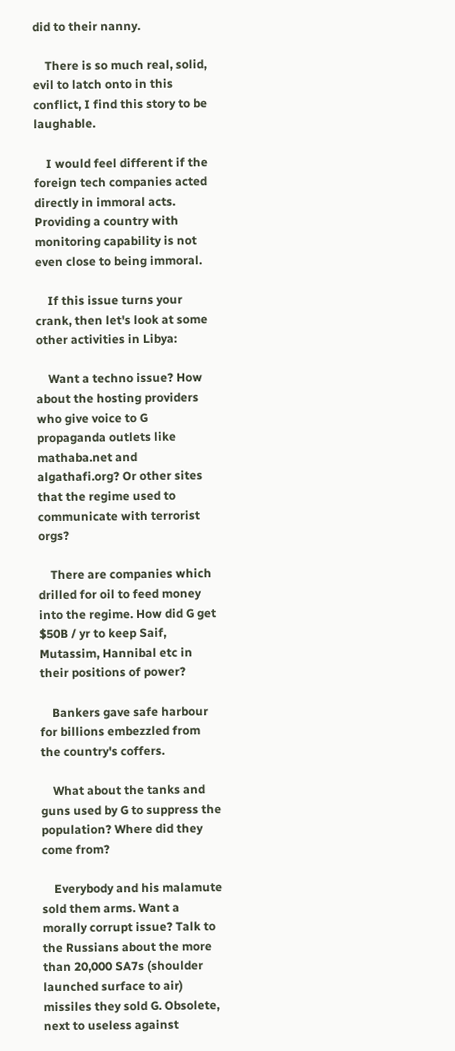did to their nanny.

    There is so much real, solid, evil to latch onto in this conflict, I find this story to be laughable.

    I would feel different if the foreign tech companies acted directly in immoral acts. Providing a country with monitoring capability is not even close to being immoral.

    If this issue turns your crank, then let's look at some other activities in Libya:

    Want a techno issue? How about the hosting providers who give voice to G propaganda outlets like mathaba.net and algathafi.org? Or other sites that the regime used to communicate with terrorist orgs?

    There are companies which drilled for oil to feed money into the regime. How did G get $50B / yr to keep Saif, Mutassim, Hannibal etc in their positions of power?

    Bankers gave safe harbour for billions embezzled from the country's coffers.

    What about the tanks and guns used by G to suppress the population? Where did they come from?

    Everybody and his malamute sold them arms. Want a morally corrupt issue? Talk to the Russians about the more than 20,000 SA7s (shoulder launched surface to air) missiles they sold G. Obsolete, next to useless against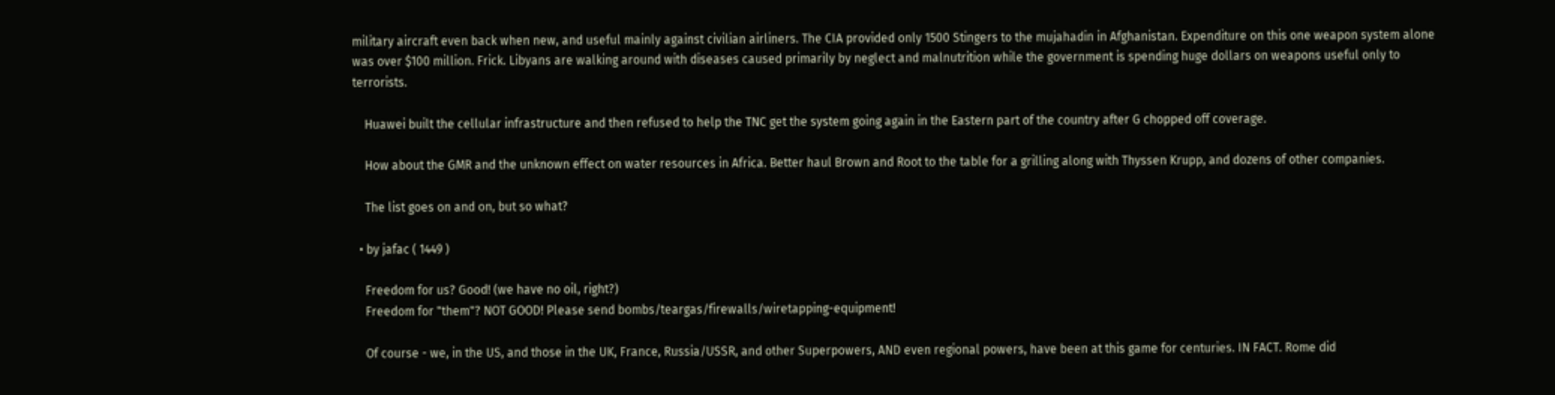military aircraft even back when new, and useful mainly against civilian airliners. The CIA provided only 1500 Stingers to the mujahadin in Afghanistan. Expenditure on this one weapon system alone was over $100 million. Frick. Libyans are walking around with diseases caused primarily by neglect and malnutrition while the government is spending huge dollars on weapons useful only to terrorists.

    Huawei built the cellular infrastructure and then refused to help the TNC get the system going again in the Eastern part of the country after G chopped off coverage.

    How about the GMR and the unknown effect on water resources in Africa. Better haul Brown and Root to the table for a grilling along with Thyssen Krupp, and dozens of other companies.

    The list goes on and on, but so what?

  • by jafac ( 1449 )

    Freedom for us? Good! (we have no oil, right?)
    Freedom for "them"? NOT GOOD! Please send bombs/teargas/firewalls/wiretapping-equipment!

    Of course - we, in the US, and those in the UK, France, Russia/USSR, and other Superpowers, AND even regional powers, have been at this game for centuries. IN FACT. Rome did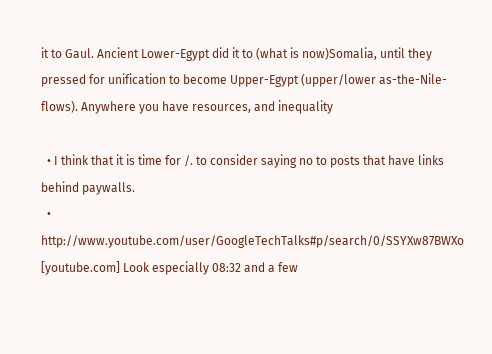it to Gaul. Ancient Lower-Egypt did it to (what is now)Somalia, until they pressed for unification to become Upper-Egypt (upper/lower as-the-Nile-flows). Anywhere you have resources, and inequality

  • I think that it is time for /. to consider saying no to posts that have links behind paywalls.
  • http://www.youtube.com/user/GoogleTechTalks#p/search/0/SSYXw87BWXo [youtube.com] Look especially 08:32 and a few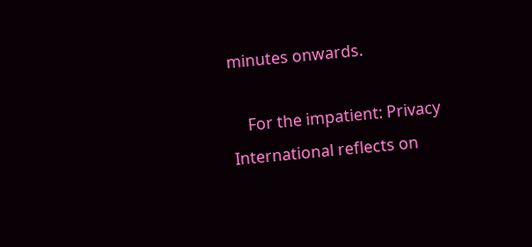minutes onwards.

    For the impatient: Privacy International reflects on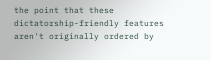the point that these dictatorship-friendly features aren't originally ordered by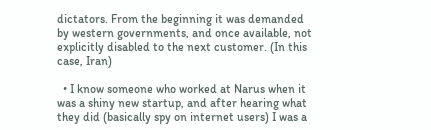dictators. From the beginning it was demanded by western governments, and once available, not explicitly disabled to the next customer. (In this case, Iran)

  • I know someone who worked at Narus when it was a shiny new startup, and after hearing what they did (basically spy on internet users) I was a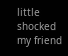little shocked my friend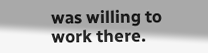was willing to work there.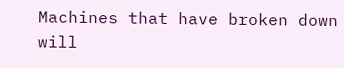Machines that have broken down will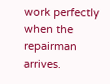work perfectly when the repairman arrives.